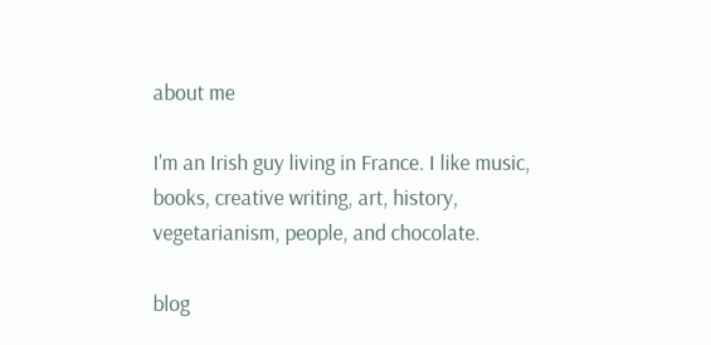about me

I'm an Irish guy living in France. I like music, books, creative writing, art, history, vegetarianism, people, and chocolate.

blog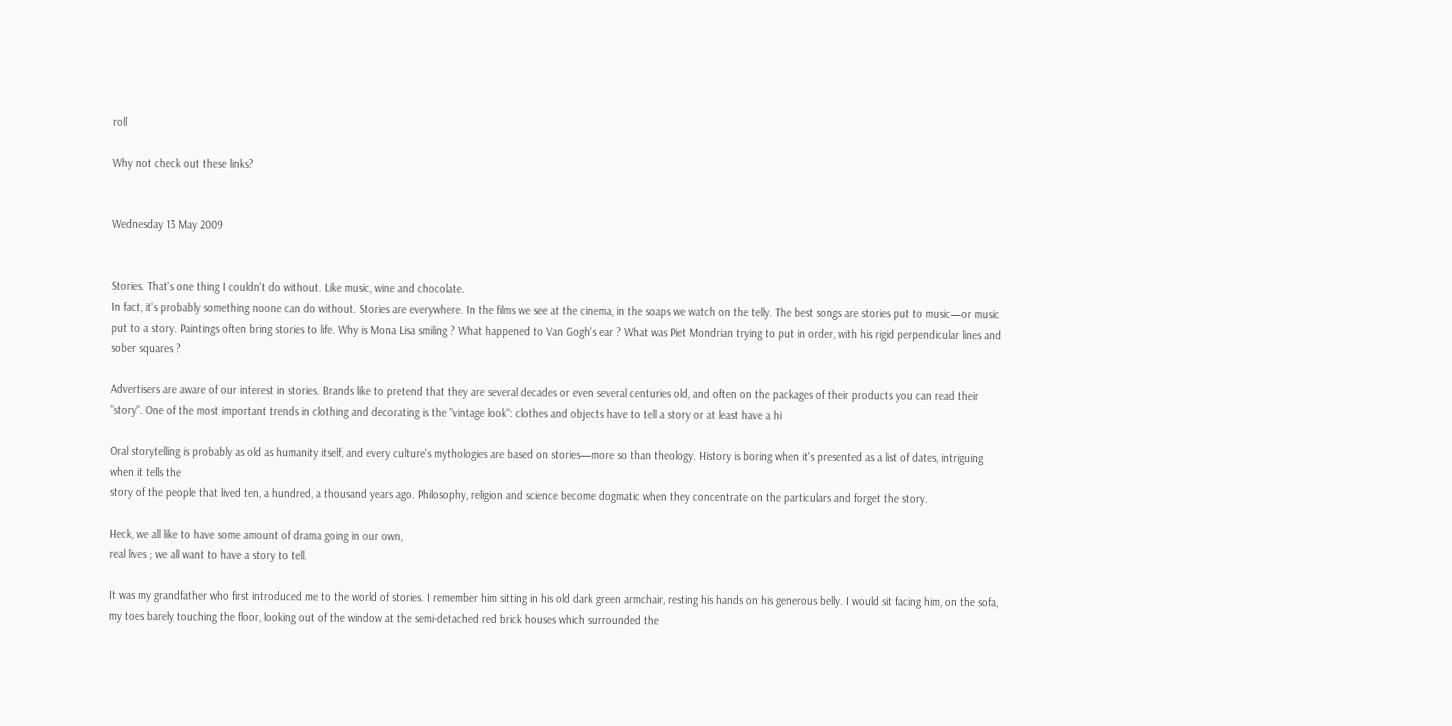roll

Why not check out these links?


Wednesday 13 May 2009


Stories. That's one thing I couldn't do without. Like music, wine and chocolate.
In fact, it's probably something noone can do without. Stories are everywhere. In the films we see at the cinema, in the soaps we watch on the telly. The best songs are stories put to music—or music put to a story. Paintings often bring stories to life. Why is Mona Lisa smiling ? What happened to Van Gogh's ear ? What was Piet Mondrian trying to put in order, with his rigid perpendicular lines and sober squares ?

Advertisers are aware of our interest in stories. Brands like to pretend that they are several decades or even several centuries old, and often on the packages of their products you can read their "story". One of the most important trends in clothing and decorating is the "vintage look": clothes and objects have to tell a story or at least have a hi

Oral storytelling is probably as old as humanity itself, and every culture's mythologies are based on stories—more so than theology. History is boring when it's presented as a list of dates, intriguing when it tells the
story of the people that lived ten, a hundred, a thousand years ago. Philosophy, religion and science become dogmatic when they concentrate on the particulars and forget the story.

Heck, we all like to have some amount of drama going in our own,
real lives ; we all want to have a story to tell.

It was my grandfather who first introduced me to the world of stories. I remember him sitting in his old dark green armchair, resting his hands on his generous belly. I would sit facing him, on the sofa, my toes barely touching the floor, looking out of the window at the semi-detached red brick houses which surrounded the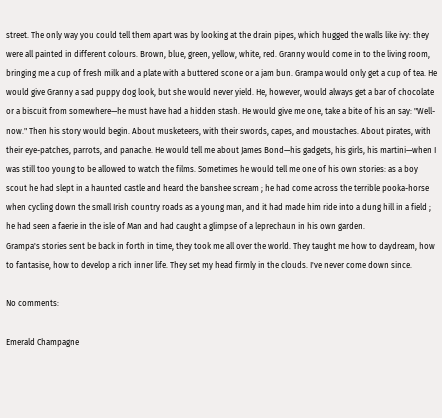street. The only way you could tell them apart was by looking at the drain pipes, which hugged the walls like ivy: they were all painted in different colours. Brown, blue, green, yellow, white, red. Granny would come in to the living room, bringing me a cup of fresh milk and a plate with a buttered scone or a jam bun. Grampa would only get a cup of tea. He would give Granny a sad puppy dog look, but she would never yield. He, however, would always get a bar of chocolate or a biscuit from somewhere—he must have had a hidden stash. He would give me one, take a bite of his an say: "Well-now." Then his story would begin. About musketeers, with their swords, capes, and moustaches. About pirates, with their eye-patches, parrots, and panache. He would tell me about James Bond—his gadgets, his girls, his martini—when I was still too young to be allowed to watch the films. Sometimes he would tell me one of his own stories: as a boy scout he had slept in a haunted castle and heard the banshee scream ; he had come across the terrible pooka-horse when cycling down the small Irish country roads as a young man, and it had made him ride into a dung hill in a field ; he had seen a faerie in the isle of Man and had caught a glimpse of a leprechaun in his own garden.
Grampa's stories sent be back in forth in time, they took me all over the world. They taught me how to daydream, how to fantasise, how to develop a rich inner life. They set my head firmly in the clouds. I've never come down since.

No comments:

Emerald Champagne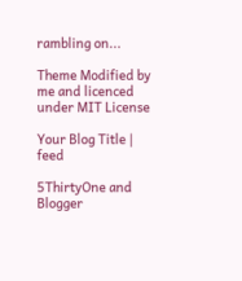rambling on...

Theme Modified by me and licenced under MIT License

Your Blog Title | feed

5ThirtyOne and Blogger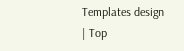Templates design | Top